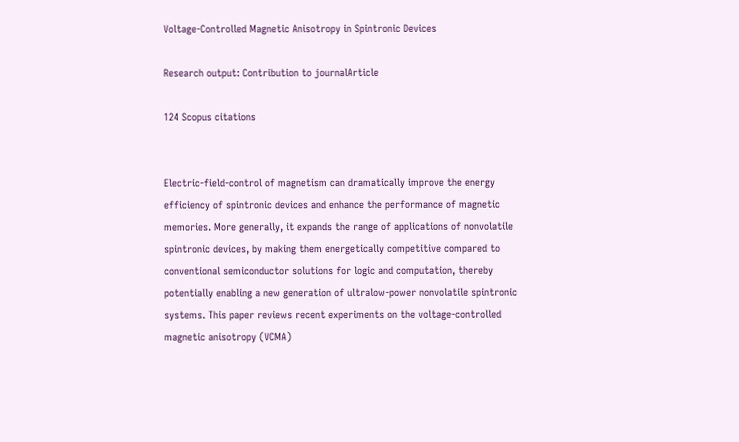Voltage-Controlled Magnetic Anisotropy in Spintronic Devices

Research output: Contribution to journalArticle

124 Scopus citations


Electric-field-control of magnetism can dramatically improve the energy efficiency of spintronic devices and enhance the performance of magnetic memories. More generally, it expands the range of applications of nonvolatile spintronic devices, by making them energetically competitive compared to conventional semiconductor solutions for logic and computation, thereby potentially enabling a new generation of ultralow-power nonvolatile spintronic systems. This paper reviews recent experiments on the voltage-controlled magnetic anisotropy (VCMA)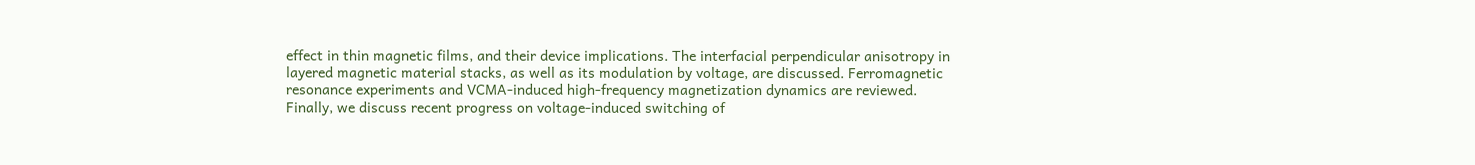effect in thin magnetic films, and their device implications. The interfacial perpendicular anisotropy in layered magnetic material stacks, as well as its modulation by voltage, are discussed. Ferromagnetic resonance experiments and VCMA-induced high-frequency magnetization dynamics are reviewed. Finally, we discuss recent progress on voltage-induced switching of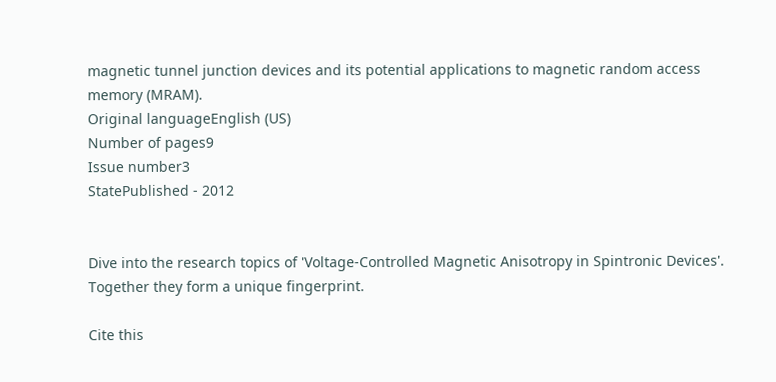magnetic tunnel junction devices and its potential applications to magnetic random access memory (MRAM).
Original languageEnglish (US)
Number of pages9
Issue number3
StatePublished - 2012


Dive into the research topics of 'Voltage-Controlled Magnetic Anisotropy in Spintronic Devices'. Together they form a unique fingerprint.

Cite this